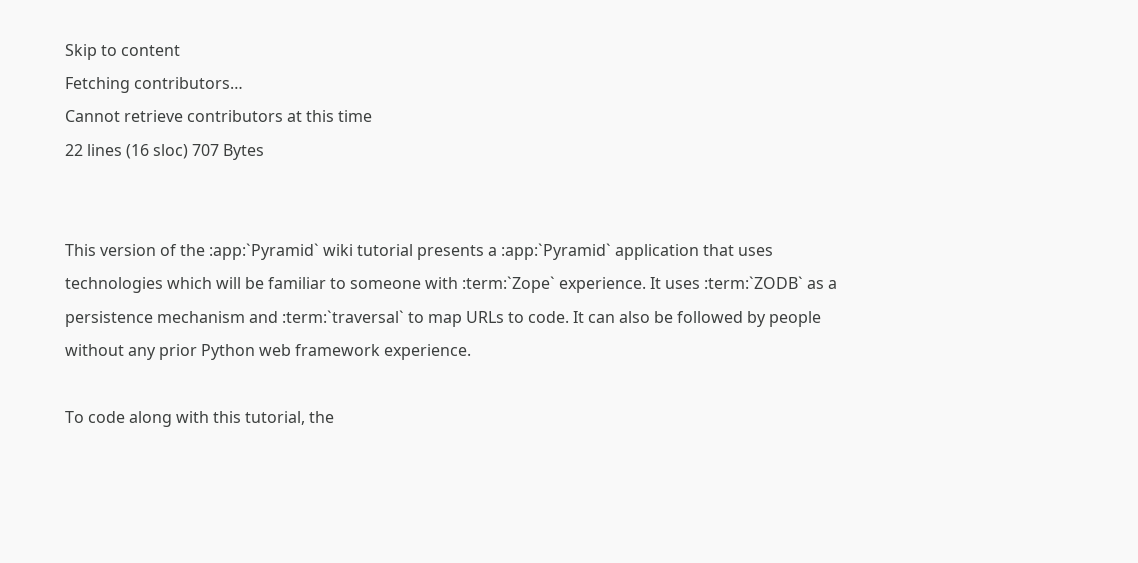Skip to content
Fetching contributors…
Cannot retrieve contributors at this time
22 lines (16 sloc) 707 Bytes


This version of the :app:`Pyramid` wiki tutorial presents a :app:`Pyramid` application that uses technologies which will be familiar to someone with :term:`Zope` experience. It uses :term:`ZODB` as a persistence mechanism and :term:`traversal` to map URLs to code. It can also be followed by people without any prior Python web framework experience.

To code along with this tutorial, the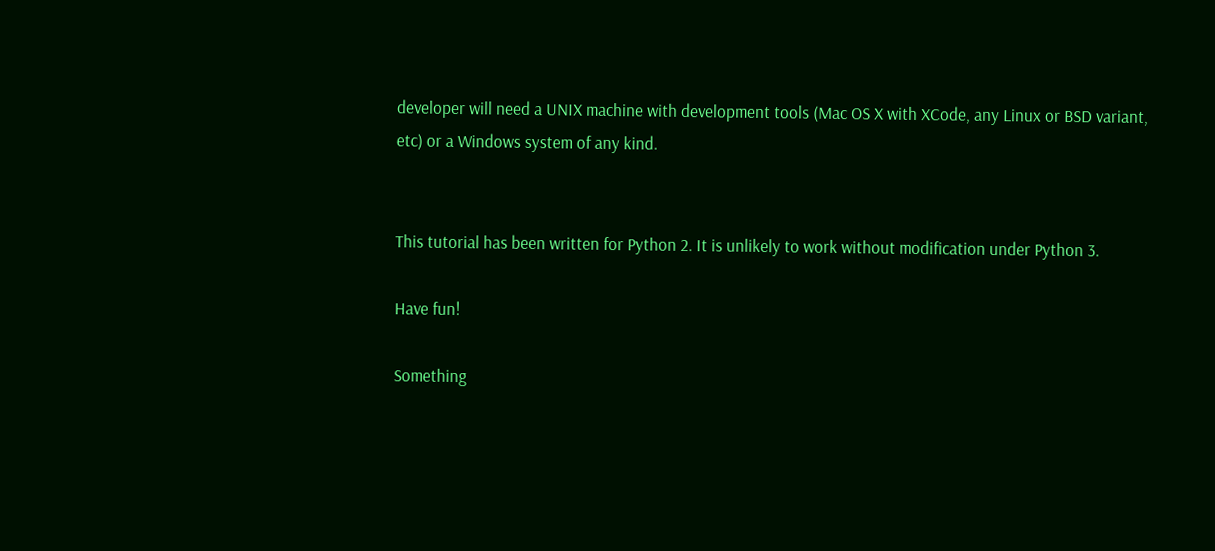developer will need a UNIX machine with development tools (Mac OS X with XCode, any Linux or BSD variant, etc) or a Windows system of any kind.


This tutorial has been written for Python 2. It is unlikely to work without modification under Python 3.

Have fun!

Something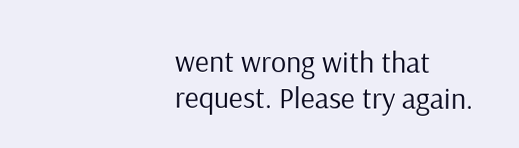went wrong with that request. Please try again.